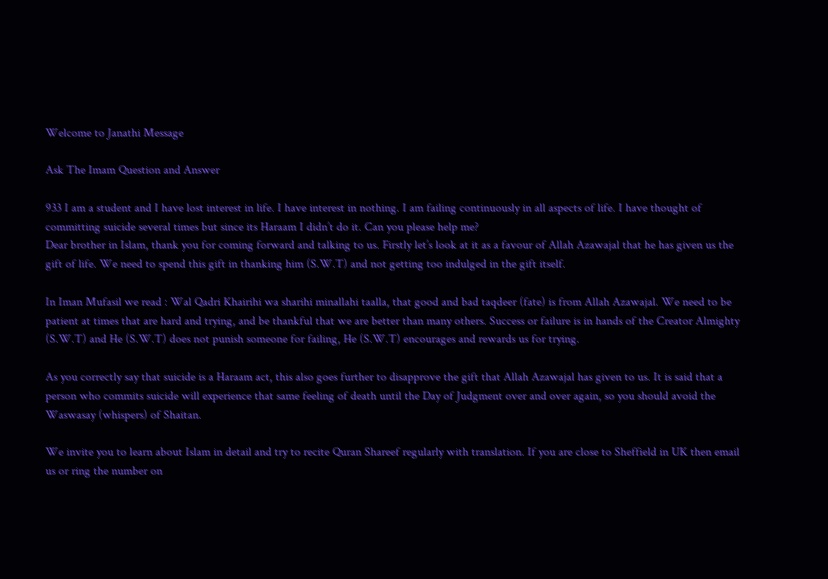Welcome to Janathi Message

Ask The Imam Question and Answer

933 I am a student and I have lost interest in life. I have interest in nothing. I am failing continuously in all aspects of life. I have thought of committing suicide several times but since its Haraam I didn’t do it. Can you please help me?
Dear brother in Islam, thank you for coming forward and talking to us. Firstly let’s look at it as a favour of Allah Azawajal that he has given us the gift of life. We need to spend this gift in thanking him (S.W.T) and not getting too indulged in the gift itself.

In Iman Mufasil we read : Wal Qadri Khairihi wa sharihi minallahi taalla, that good and bad taqdeer (fate) is from Allah Azawajal. We need to be patient at times that are hard and trying, and be thankful that we are better than many others. Success or failure is in hands of the Creator Almighty (S.W.T) and He (S.W.T) does not punish someone for failing, He (S.W.T) encourages and rewards us for trying.

As you correctly say that suicide is a Haraam act, this also goes further to disapprove the gift that Allah Azawajal has given to us. It is said that a person who commits suicide will experience that same feeling of death until the Day of Judgment over and over again, so you should avoid the Waswasay (whispers) of Shaitan.

We invite you to learn about Islam in detail and try to recite Quran Shareef regularly with translation. If you are close to Sheffield in UK then email us or ring the number on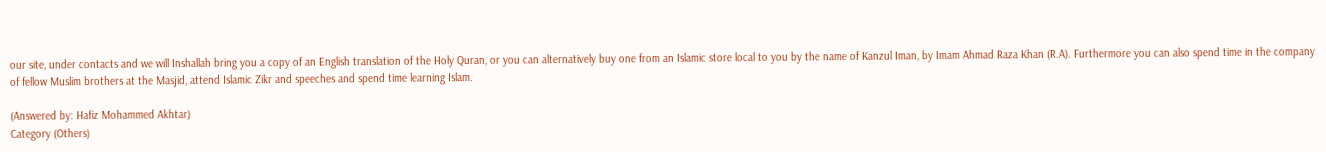our site, under contacts and we will Inshallah bring you a copy of an English translation of the Holy Quran, or you can alternatively buy one from an Islamic store local to you by the name of Kanzul Iman, by Imam Ahmad Raza Khan (R.A). Furthermore you can also spend time in the company of fellow Muslim brothers at the Masjid, attend Islamic Zikr and speeches and spend time learning Islam.

(Answered by: Hafiz Mohammed Akhtar)
Category (Others)